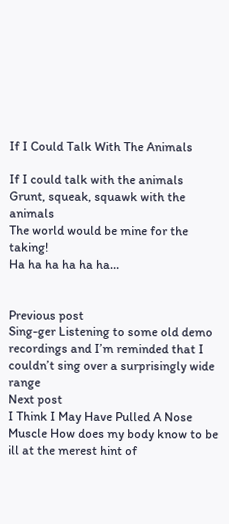If I Could Talk With The Animals

If I could talk with the animals
Grunt, squeak, squawk with the animals
The world would be mine for the taking!
Ha ha ha ha ha ha…


Previous post
Sing-ger Listening to some old demo recordings and I’m reminded that I couldn’t sing over a surprisingly wide range
Next post
I Think I May Have Pulled A Nose Muscle How does my body know to be ill at the merest hint of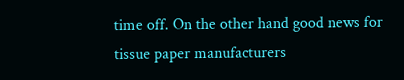time off. On the other hand good news for tissue paper manufacturers